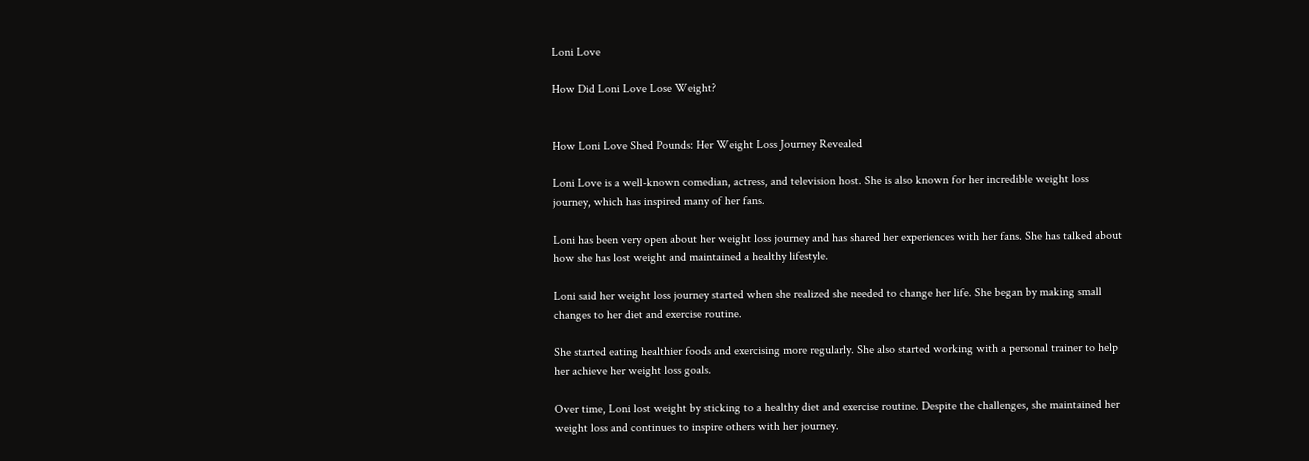Loni Love

How Did Loni Love Lose Weight?


How Loni Love Shed Pounds: Her Weight Loss Journey Revealed

Loni Love is a well-known comedian, actress, and television host. She is also known for her incredible weight loss journey, which has inspired many of her fans.

Loni has been very open about her weight loss journey and has shared her experiences with her fans. She has talked about how she has lost weight and maintained a healthy lifestyle.

Loni said her weight loss journey started when she realized she needed to change her life. She began by making small changes to her diet and exercise routine.

She started eating healthier foods and exercising more regularly. She also started working with a personal trainer to help her achieve her weight loss goals.

Over time, Loni lost weight by sticking to a healthy diet and exercise routine. Despite the challenges, she maintained her weight loss and continues to inspire others with her journey.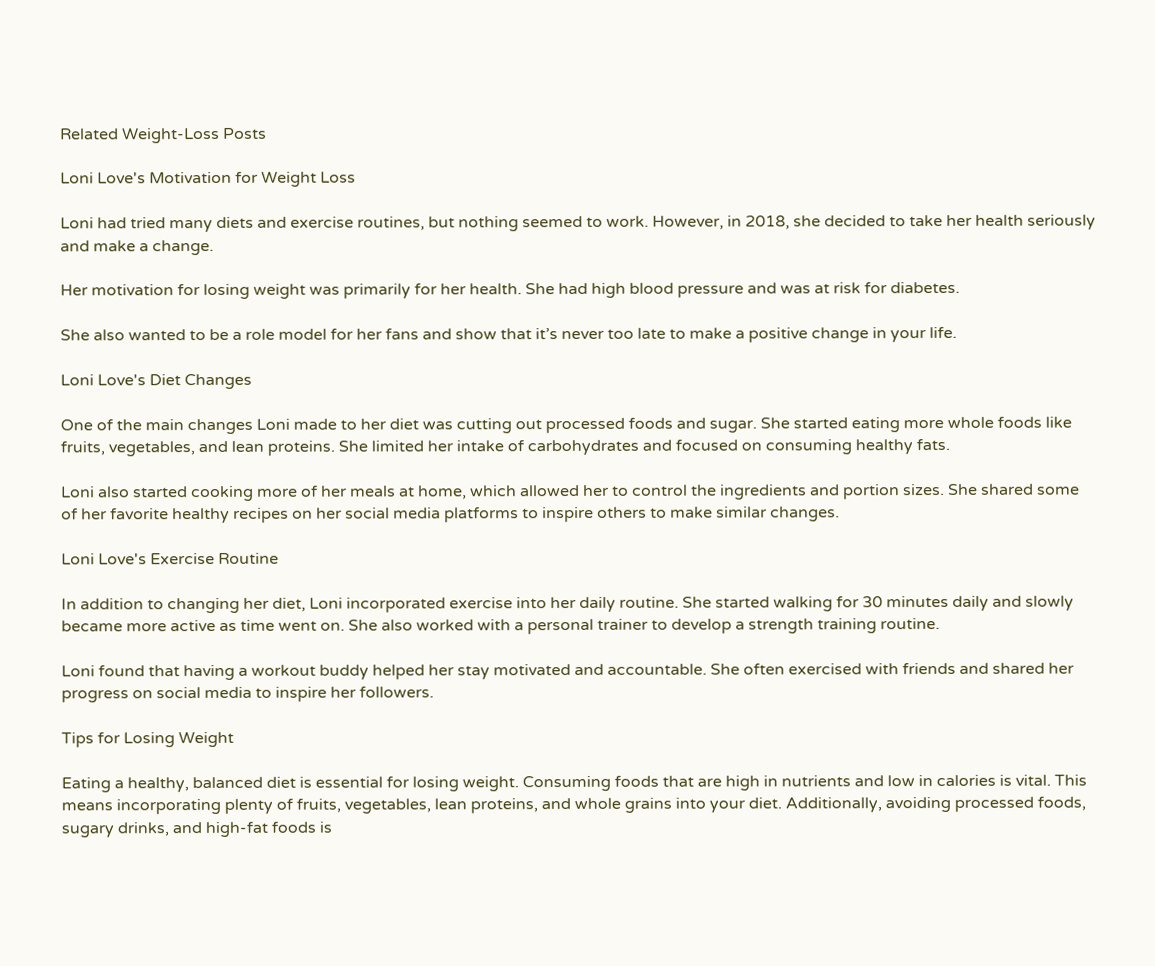Related Weight-Loss Posts

Loni Love's Motivation for Weight Loss

Loni had tried many diets and exercise routines, but nothing seemed to work. However, in 2018, she decided to take her health seriously and make a change.

Her motivation for losing weight was primarily for her health. She had high blood pressure and was at risk for diabetes.

She also wanted to be a role model for her fans and show that it’s never too late to make a positive change in your life.

Loni Love's Diet Changes

One of the main changes Loni made to her diet was cutting out processed foods and sugar. She started eating more whole foods like fruits, vegetables, and lean proteins. She limited her intake of carbohydrates and focused on consuming healthy fats.

Loni also started cooking more of her meals at home, which allowed her to control the ingredients and portion sizes. She shared some of her favorite healthy recipes on her social media platforms to inspire others to make similar changes.

Loni Love's Exercise Routine

In addition to changing her diet, Loni incorporated exercise into her daily routine. She started walking for 30 minutes daily and slowly became more active as time went on. She also worked with a personal trainer to develop a strength training routine.

Loni found that having a workout buddy helped her stay motivated and accountable. She often exercised with friends and shared her progress on social media to inspire her followers.

Tips for Losing Weight

Eating a healthy, balanced diet is essential for losing weight. Consuming foods that are high in nutrients and low in calories is vital. This means incorporating plenty of fruits, vegetables, lean proteins, and whole grains into your diet. Additionally, avoiding processed foods, sugary drinks, and high-fat foods is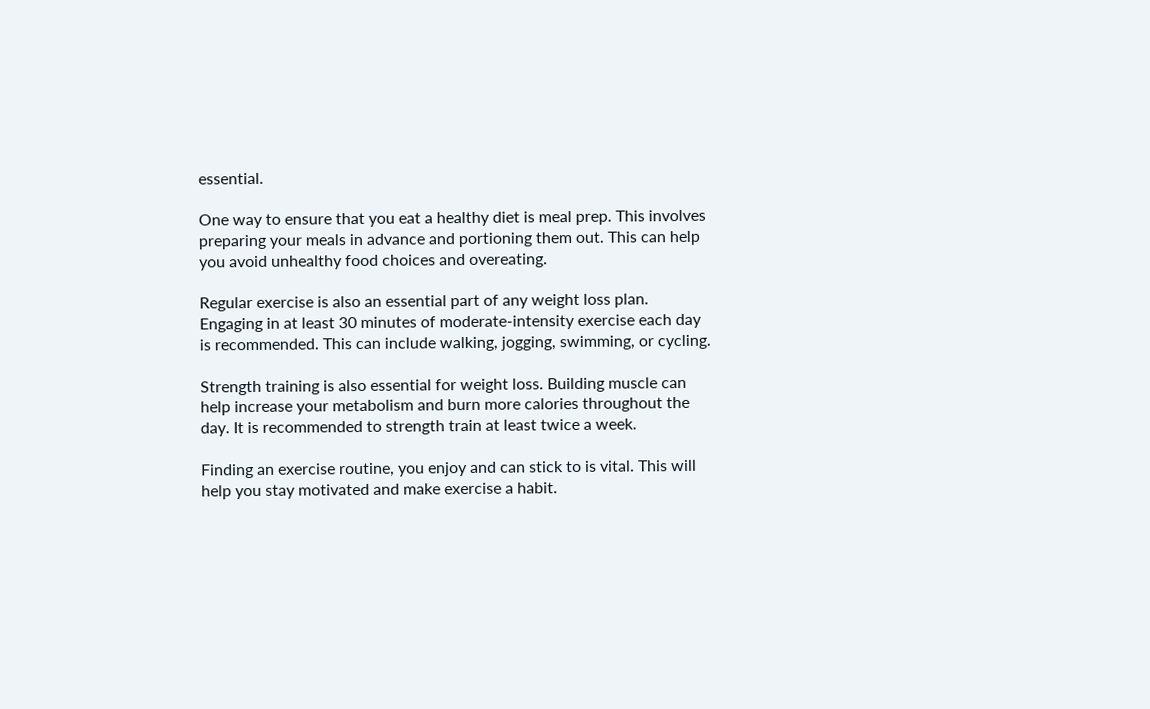essential.

One way to ensure that you eat a healthy diet is meal prep. This involves preparing your meals in advance and portioning them out. This can help you avoid unhealthy food choices and overeating.

Regular exercise is also an essential part of any weight loss plan. Engaging in at least 30 minutes of moderate-intensity exercise each day is recommended. This can include walking, jogging, swimming, or cycling.

Strength training is also essential for weight loss. Building muscle can help increase your metabolism and burn more calories throughout the day. It is recommended to strength train at least twice a week.

Finding an exercise routine, you enjoy and can stick to is vital. This will help you stay motivated and make exercise a habit.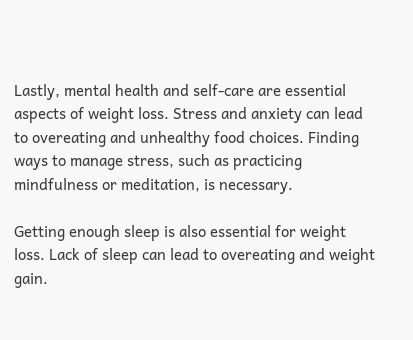Lastly, mental health and self-care are essential aspects of weight loss. Stress and anxiety can lead to overeating and unhealthy food choices. Finding ways to manage stress, such as practicing mindfulness or meditation, is necessary.

Getting enough sleep is also essential for weight loss. Lack of sleep can lead to overeating and weight gain.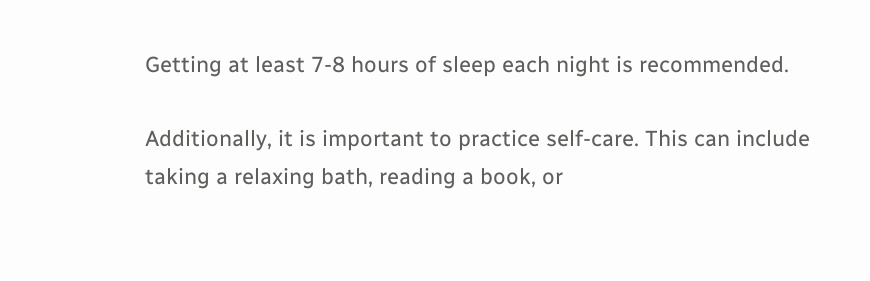Getting at least 7-8 hours of sleep each night is recommended.

Additionally, it is important to practice self-care. This can include taking a relaxing bath, reading a book, or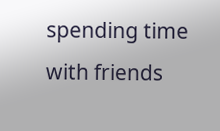spending time with friends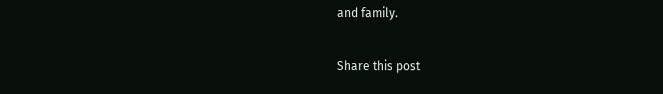and family.

Share this post